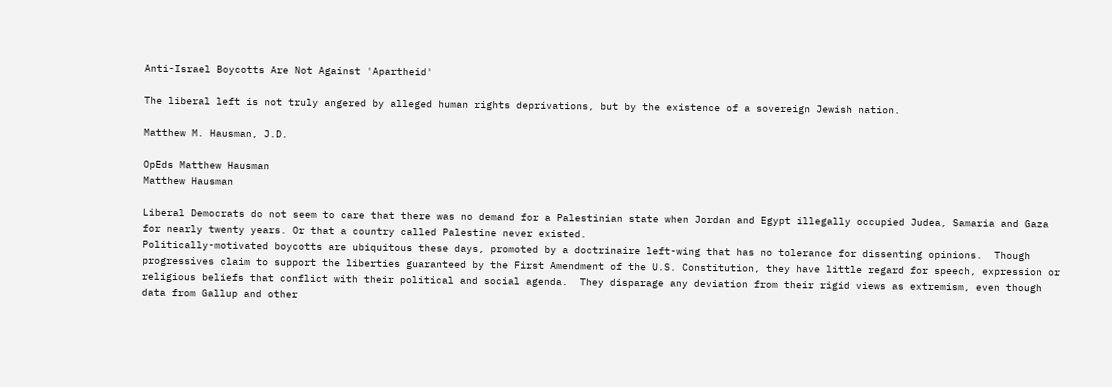Anti-Israel Boycotts Are Not Against 'Apartheid'

The liberal left is not truly angered by alleged human rights deprivations, but by the existence of a sovereign Jewish nation.

Matthew M. Hausman, J.D.

OpEds Matthew Hausman
Matthew Hausman

Liberal Democrats do not seem to care that there was no demand for a Palestinian state when Jordan and Egypt illegally occupied Judea, Samaria and Gaza for nearly twenty years. Or that a country called Palestine never existed.
Politically-motivated boycotts are ubiquitous these days, promoted by a doctrinaire left-wing that has no tolerance for dissenting opinions.  Though progressives claim to support the liberties guaranteed by the First Amendment of the U.S. Constitution, they have little regard for speech, expression or religious beliefs that conflict with their political and social agenda.  They disparage any deviation from their rigid views as extremism, even though data from Gallup and other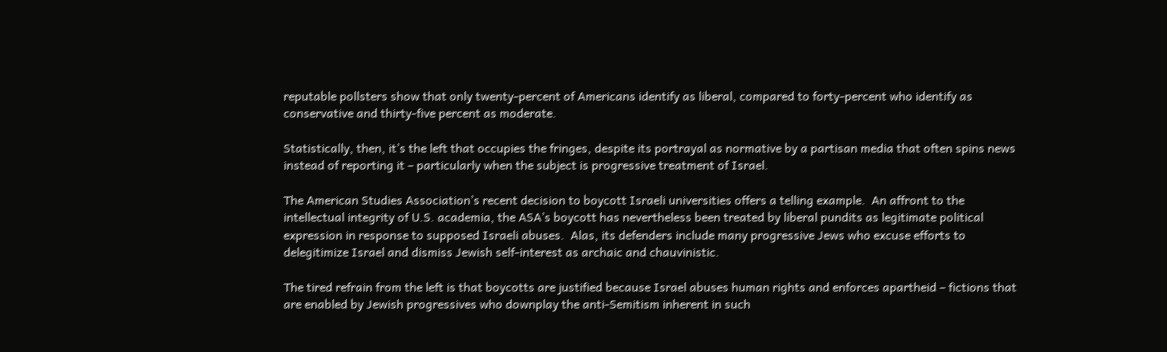reputable pollsters show that only twenty-percent of Americans identify as liberal, compared to forty-percent who identify as conservative and thirty-five percent as moderate.

Statistically, then, it’s the left that occupies the fringes, despite its portrayal as normative by a partisan media that often spins news instead of reporting it – particularly when the subject is progressive treatment of Israel.

The American Studies Association’s recent decision to boycott Israeli universities offers a telling example.  An affront to the intellectual integrity of U.S. academia, the ASA’s boycott has nevertheless been treated by liberal pundits as legitimate political expression in response to supposed Israeli abuses.  Alas, its defenders include many progressive Jews who excuse efforts to delegitimize Israel and dismiss Jewish self-interest as archaic and chauvinistic.

The tired refrain from the left is that boycotts are justified because Israel abuses human rights and enforces apartheid – fictions that are enabled by Jewish progressives who downplay the anti-Semitism inherent in such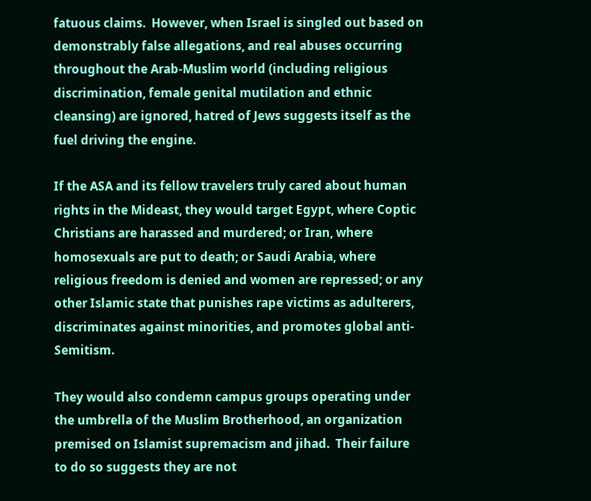fatuous claims.  However, when Israel is singled out based on demonstrably false allegations, and real abuses occurring throughout the Arab-Muslim world (including religious discrimination, female genital mutilation and ethnic cleansing) are ignored, hatred of Jews suggests itself as the fuel driving the engine.

If the ASA and its fellow travelers truly cared about human rights in the Mideast, they would target Egypt, where Coptic Christians are harassed and murdered; or Iran, where homosexuals are put to death; or Saudi Arabia, where religious freedom is denied and women are repressed; or any other Islamic state that punishes rape victims as adulterers, discriminates against minorities, and promotes global anti-Semitism.

They would also condemn campus groups operating under the umbrella of the Muslim Brotherhood, an organization premised on Islamist supremacism and jihad.  Their failure to do so suggests they are not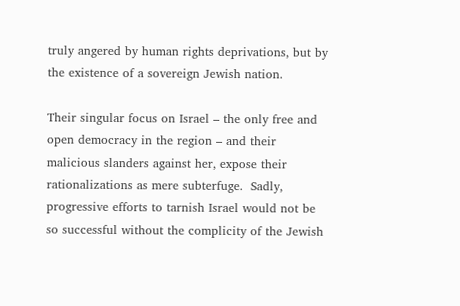truly angered by human rights deprivations, but by the existence of a sovereign Jewish nation.

Their singular focus on Israel – the only free and open democracy in the region – and their malicious slanders against her, expose their rationalizations as mere subterfuge.  Sadly, progressive efforts to tarnish Israel would not be so successful without the complicity of the Jewish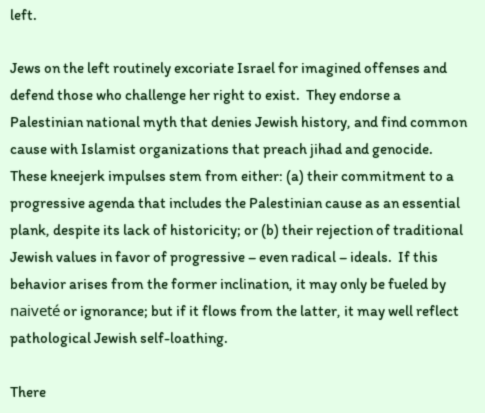left.

Jews on the left routinely excoriate Israel for imagined offenses and defend those who challenge her right to exist.  They endorse a Palestinian national myth that denies Jewish history, and find common cause with Islamist organizations that preach jihad and genocide.  These kneejerk impulses stem from either: (a) their commitment to a progressive agenda that includes the Palestinian cause as an essential plank, despite its lack of historicity; or (b) their rejection of traditional Jewish values in favor of progressive – even radical – ideals.  If this behavior arises from the former inclination, it may only be fueled by naiveté or ignorance; but if it flows from the latter, it may well reflect pathological Jewish self-loathing.

There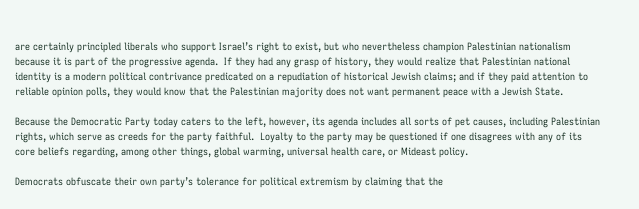are certainly principled liberals who support Israel’s right to exist, but who nevertheless champion Palestinian nationalism because it is part of the progressive agenda.  If they had any grasp of history, they would realize that Palestinian national identity is a modern political contrivance predicated on a repudiation of historical Jewish claims; and if they paid attention to reliable opinion polls, they would know that the Palestinian majority does not want permanent peace with a Jewish State.

Because the Democratic Party today caters to the left, however, its agenda includes all sorts of pet causes, including Palestinian rights, which serve as creeds for the party faithful.  Loyalty to the party may be questioned if one disagrees with any of its core beliefs regarding, among other things, global warming, universal health care, or Mideast policy.

Democrats obfuscate their own party’s tolerance for political extremism by claiming that the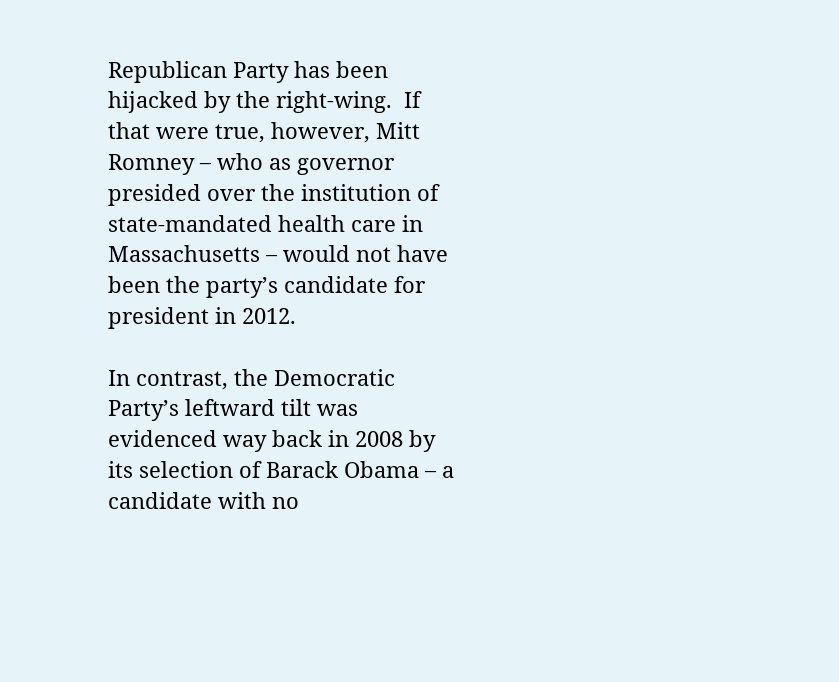Republican Party has been hijacked by the right-wing.  If that were true, however, Mitt Romney – who as governor presided over the institution of state-mandated health care in Massachusetts – would not have been the party’s candidate for president in 2012.

In contrast, the Democratic Party’s leftward tilt was evidenced way back in 2008 by its selection of Barack Obama – a candidate with no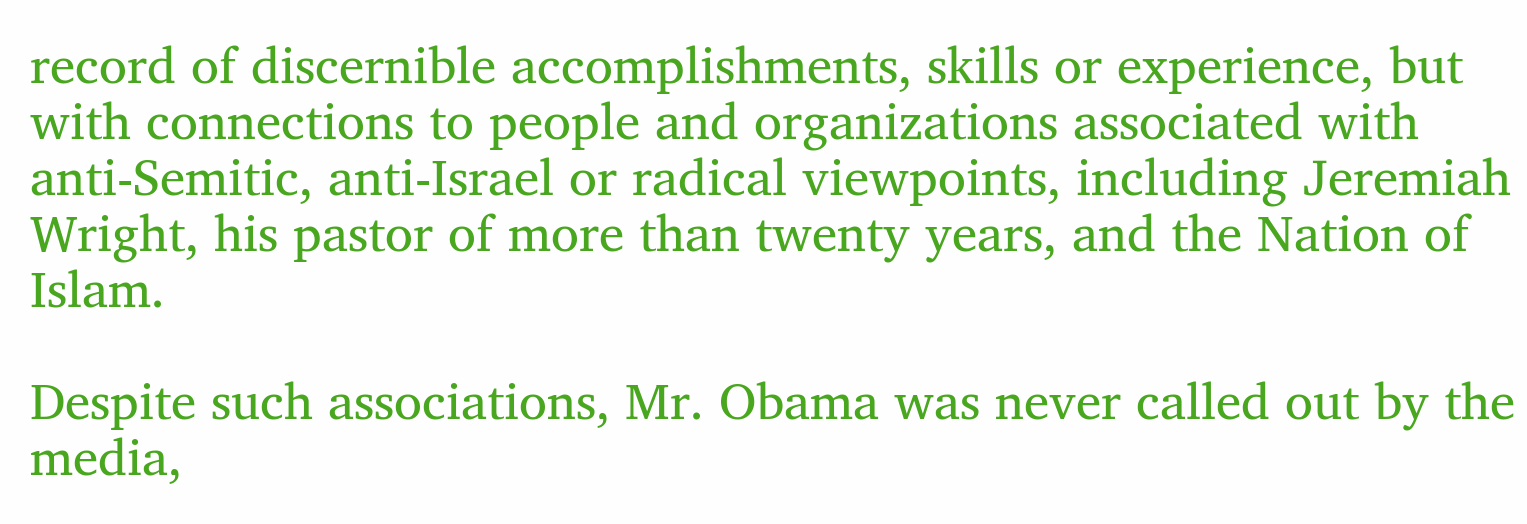record of discernible accomplishments, skills or experience, but with connections to people and organizations associated with anti-Semitic, anti-Israel or radical viewpoints, including Jeremiah Wright, his pastor of more than twenty years, and the Nation of Islam.

Despite such associations, Mr. Obama was never called out by the media,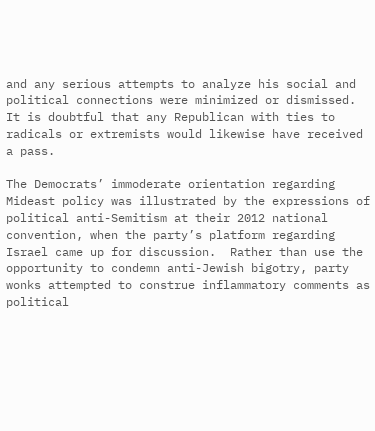and any serious attempts to analyze his social and political connections were minimized or dismissed.  It is doubtful that any Republican with ties to radicals or extremists would likewise have received a pass.

The Democrats’ immoderate orientation regarding Mideast policy was illustrated by the expressions of political anti-Semitism at their 2012 national convention, when the party’s platform regarding Israel came up for discussion.  Rather than use the opportunity to condemn anti-Jewish bigotry, party wonks attempted to construe inflammatory comments as political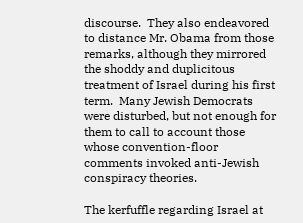discourse.  They also endeavored to distance Mr. Obama from those remarks, although they mirrored the shoddy and duplicitous treatment of Israel during his first term.  Many Jewish Democrats were disturbed, but not enough for them to call to account those whose convention-floor comments invoked anti-Jewish conspiracy theories.

The kerfuffle regarding Israel at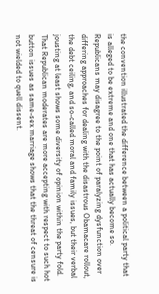the convention illustrated the difference between a political party that is alleged to be extreme and one that has actually become so.  Republicans may disagree to the point of paralyzing dysfunction over differing approaches for dealing with the disastrous Obamacare rollout, the debt ceiling, and so-called moral and family issues, but their verbal jousting at least shows some diversity of opinion within the party fold.  That Republican moderates are more accepting with respect to such hot button issues as same-sex marriage shows that the threat of censure is not wielded to quell dissent.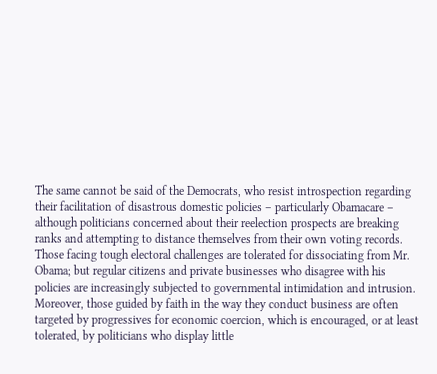The same cannot be said of the Democrats, who resist introspection regarding their facilitation of disastrous domestic policies – particularly Obamacare – although politicians concerned about their reelection prospects are breaking ranks and attempting to distance themselves from their own voting records.  Those facing tough electoral challenges are tolerated for dissociating from Mr. Obama; but regular citizens and private businesses who disagree with his policies are increasingly subjected to governmental intimidation and intrusion.  Moreover, those guided by faith in the way they conduct business are often targeted by progressives for economic coercion, which is encouraged, or at least tolerated, by politicians who display little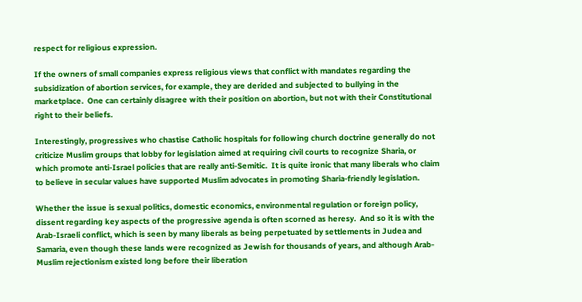respect for religious expression.

If the owners of small companies express religious views that conflict with mandates regarding the subsidization of abortion services, for example, they are derided and subjected to bullying in the marketplace.  One can certainly disagree with their position on abortion, but not with their Constitutional right to their beliefs.

Interestingly, progressives who chastise Catholic hospitals for following church doctrine generally do not criticize Muslim groups that lobby for legislation aimed at requiring civil courts to recognize Sharia, or which promote anti-Israel policies that are really anti-Semitic.  It is quite ironic that many liberals who claim to believe in secular values have supported Muslim advocates in promoting Sharia-friendly legislation.

Whether the issue is sexual politics, domestic economics, environmental regulation or foreign policy, dissent regarding key aspects of the progressive agenda is often scorned as heresy.  And so it is with the Arab-Israeli conflict, which is seen by many liberals as being perpetuated by settlements in Judea and Samaria, even though these lands were recognized as Jewish for thousands of years, and although Arab-Muslim rejectionism existed long before their liberation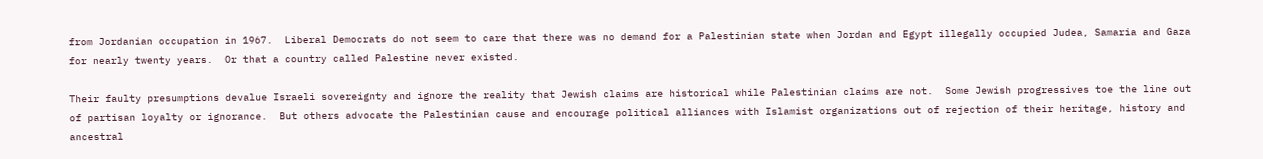from Jordanian occupation in 1967.  Liberal Democrats do not seem to care that there was no demand for a Palestinian state when Jordan and Egypt illegally occupied Judea, Samaria and Gaza for nearly twenty years.  Or that a country called Palestine never existed.

Their faulty presumptions devalue Israeli sovereignty and ignore the reality that Jewish claims are historical while Palestinian claims are not.  Some Jewish progressives toe the line out of partisan loyalty or ignorance.  But others advocate the Palestinian cause and encourage political alliances with Islamist organizations out of rejection of their heritage, history and ancestral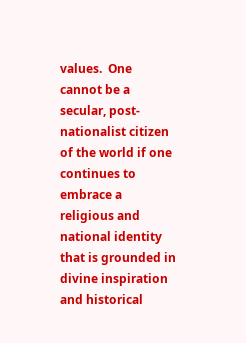values.  One cannot be a secular, post-nationalist citizen of the world if one continues to embrace a religious and national identity that is grounded in divine inspiration and historical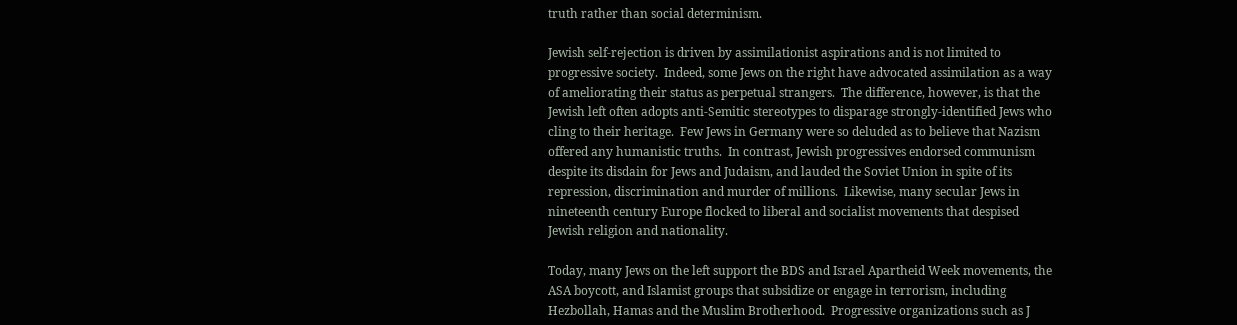truth rather than social determinism.

Jewish self-rejection is driven by assimilationist aspirations and is not limited to progressive society.  Indeed, some Jews on the right have advocated assimilation as a way of ameliorating their status as perpetual strangers.  The difference, however, is that the Jewish left often adopts anti-Semitic stereotypes to disparage strongly-identified Jews who cling to their heritage.  Few Jews in Germany were so deluded as to believe that Nazism offered any humanistic truths.  In contrast, Jewish progressives endorsed communism despite its disdain for Jews and Judaism, and lauded the Soviet Union in spite of its repression, discrimination and murder of millions.  Likewise, many secular Jews in nineteenth century Europe flocked to liberal and socialist movements that despised Jewish religion and nationality.

Today, many Jews on the left support the BDS and Israel Apartheid Week movements, the ASA boycott, and Islamist groups that subsidize or engage in terrorism, including Hezbollah, Hamas and the Muslim Brotherhood.  Progressive organizations such as J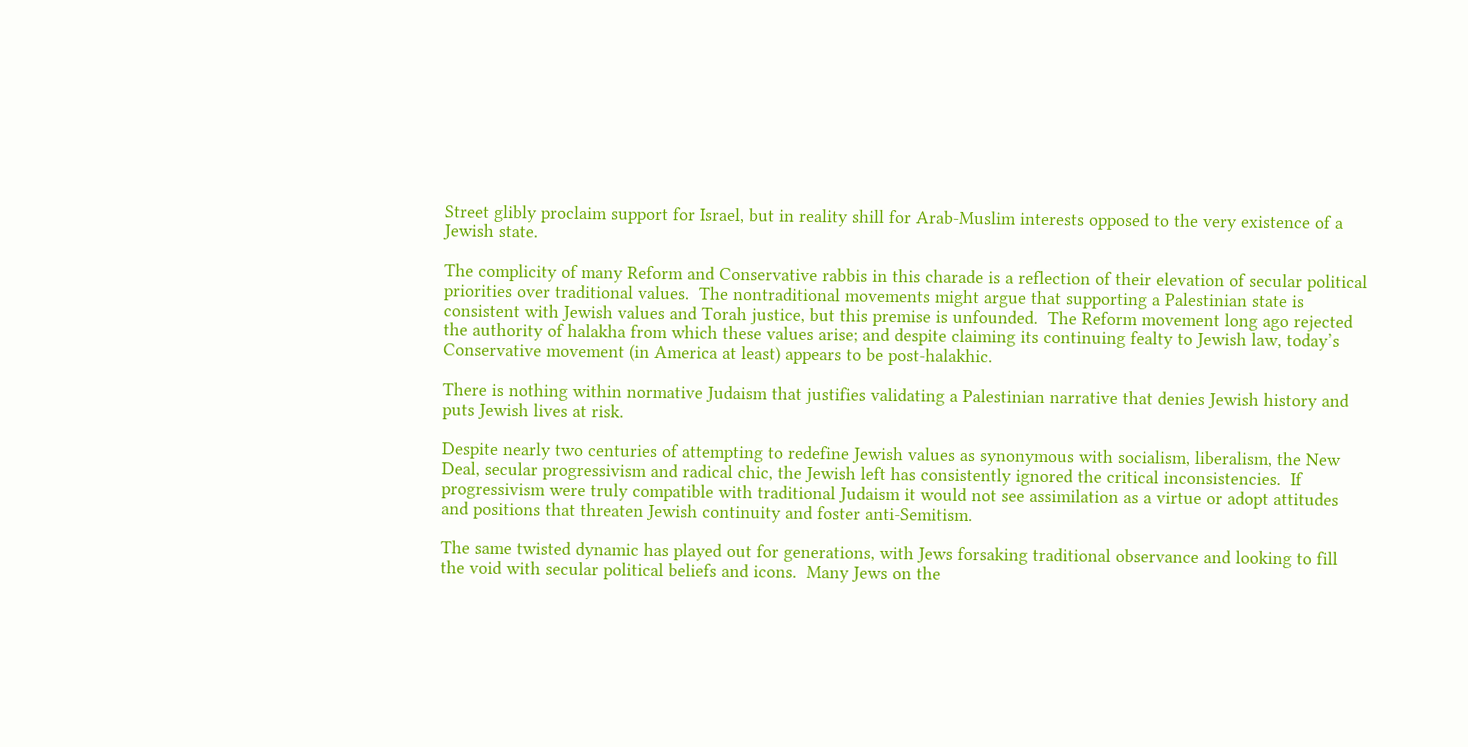Street glibly proclaim support for Israel, but in reality shill for Arab-Muslim interests opposed to the very existence of a Jewish state.

The complicity of many Reform and Conservative rabbis in this charade is a reflection of their elevation of secular political priorities over traditional values.  The nontraditional movements might argue that supporting a Palestinian state is consistent with Jewish values and Torah justice, but this premise is unfounded.  The Reform movement long ago rejected the authority of halakha from which these values arise; and despite claiming its continuing fealty to Jewish law, today’s Conservative movement (in America at least) appears to be post-halakhic.

There is nothing within normative Judaism that justifies validating a Palestinian narrative that denies Jewish history and puts Jewish lives at risk.

Despite nearly two centuries of attempting to redefine Jewish values as synonymous with socialism, liberalism, the New Deal, secular progressivism and radical chic, the Jewish left has consistently ignored the critical inconsistencies.  If progressivism were truly compatible with traditional Judaism it would not see assimilation as a virtue or adopt attitudes and positions that threaten Jewish continuity and foster anti-Semitism.

The same twisted dynamic has played out for generations, with Jews forsaking traditional observance and looking to fill the void with secular political beliefs and icons.  Many Jews on the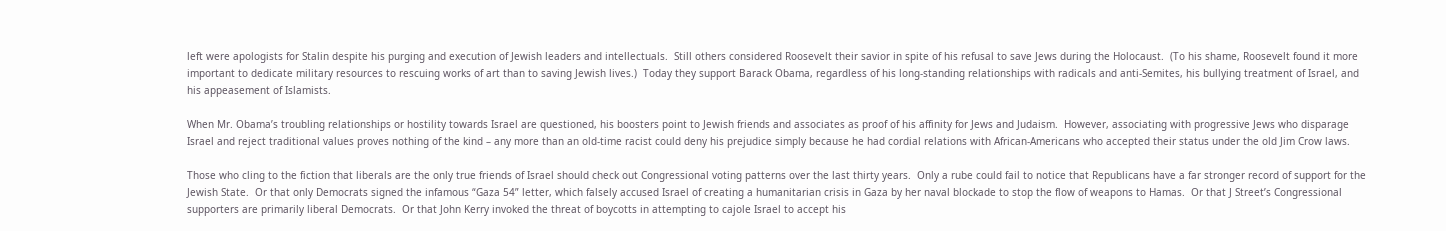left were apologists for Stalin despite his purging and execution of Jewish leaders and intellectuals.  Still others considered Roosevelt their savior in spite of his refusal to save Jews during the Holocaust.  (To his shame, Roosevelt found it more important to dedicate military resources to rescuing works of art than to saving Jewish lives.)  Today they support Barack Obama, regardless of his long-standing relationships with radicals and anti-Semites, his bullying treatment of Israel, and his appeasement of Islamists.

When Mr. Obama’s troubling relationships or hostility towards Israel are questioned, his boosters point to Jewish friends and associates as proof of his affinity for Jews and Judaism.  However, associating with progressive Jews who disparage Israel and reject traditional values proves nothing of the kind – any more than an old-time racist could deny his prejudice simply because he had cordial relations with African-Americans who accepted their status under the old Jim Crow laws.

Those who cling to the fiction that liberals are the only true friends of Israel should check out Congressional voting patterns over the last thirty years.  Only a rube could fail to notice that Republicans have a far stronger record of support for the Jewish State.  Or that only Democrats signed the infamous “Gaza 54” letter, which falsely accused Israel of creating a humanitarian crisis in Gaza by her naval blockade to stop the flow of weapons to Hamas.  Or that J Street’s Congressional supporters are primarily liberal Democrats.  Or that John Kerry invoked the threat of boycotts in attempting to cajole Israel to accept his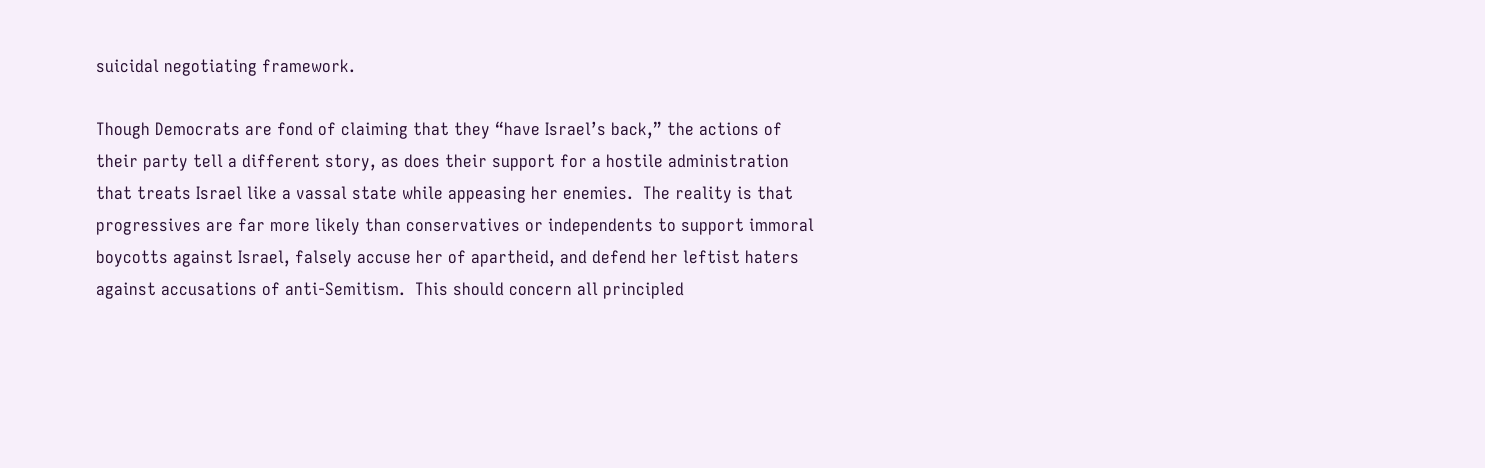suicidal negotiating framework.

Though Democrats are fond of claiming that they “have Israel’s back,” the actions of their party tell a different story, as does their support for a hostile administration that treats Israel like a vassal state while appeasing her enemies.  The reality is that progressives are far more likely than conservatives or independents to support immoral boycotts against Israel, falsely accuse her of apartheid, and defend her leftist haters against accusations of anti-Semitism.  This should concern all principled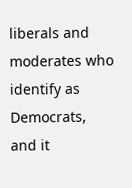liberals and moderates who identify as Democrats, and it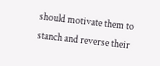should motivate them to stanch and reverse their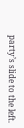party’s slide to the left.